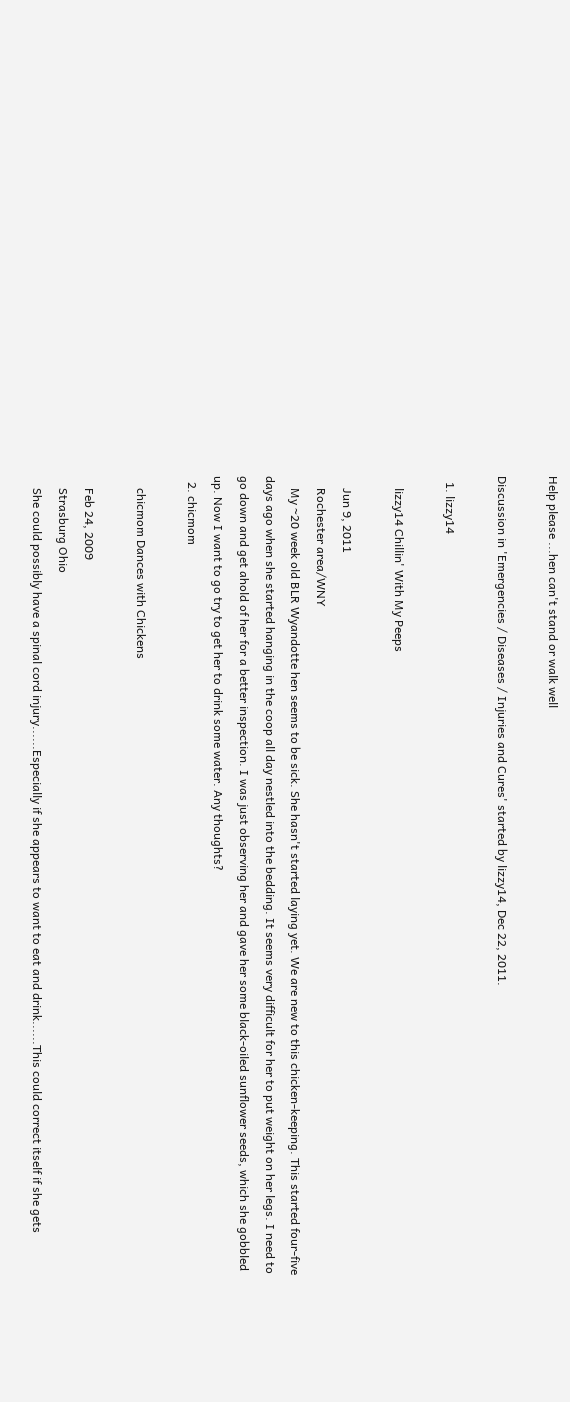Help please ...hen can't stand or walk well

Discussion in 'Emergencies / Diseases / Injuries and Cures' started by lizzy14, Dec 22, 2011.

  1. lizzy14

    lizzy14 Chillin' With My Peeps

    Jun 9, 2011
    Rochester area/WNY
    My ~20 week old BLR Wyandotte hen seems to be sick. She hasn't started laying yet. We are new to this chicken-keeping. This started four-five days ago when she started hanging in the coop all day nestled into the bedding. It seems very difficult for her to put weight on her legs. I need to go down and get ahold of her for a better inspection. I was just observing her and gave her some black-oiled sunflower seeds, which she gobbled up. Now I want to go try to get her to drink some water. Any thoughts?
  2. chicmom

    chicmom Dances with Chickens

    Feb 24, 2009
    Strasburg Ohio
    She could possibly have a spinal cord injury......Especially if she appears to want to eat and drink......This could correct itself if she gets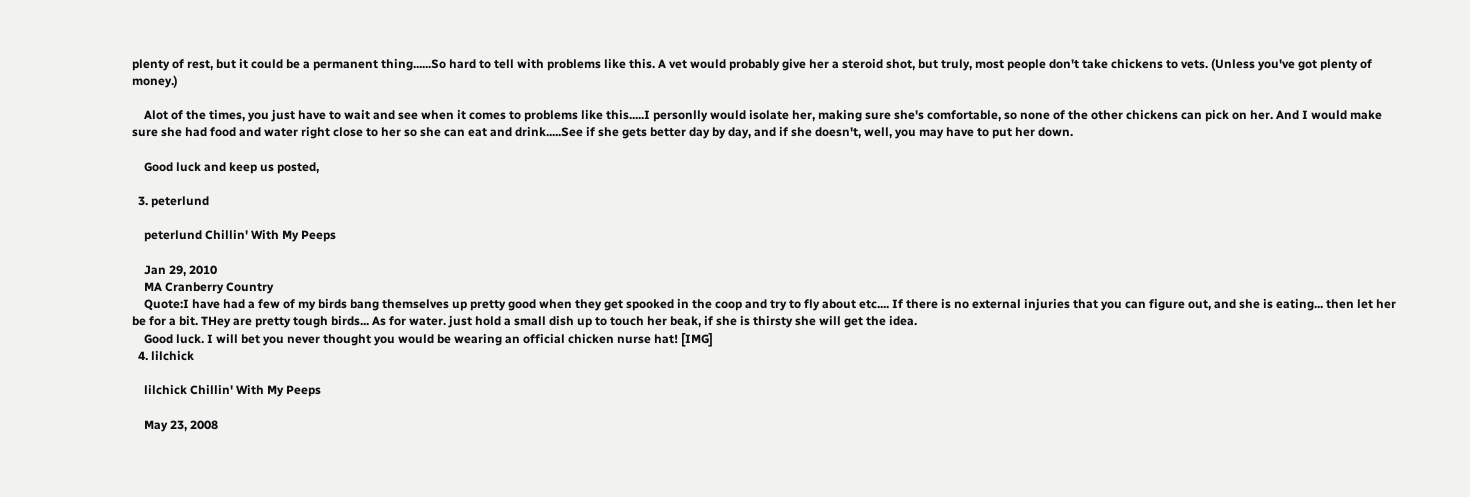plenty of rest, but it could be a permanent thing......So hard to tell with problems like this. A vet would probably give her a steroid shot, but truly, most people don't take chickens to vets. (Unless you've got plenty of money.)

    Alot of the times, you just have to wait and see when it comes to problems like this.....I personlly would isolate her, making sure she's comfortable, so none of the other chickens can pick on her. And I would make sure she had food and water right close to her so she can eat and drink.....See if she gets better day by day, and if she doesn't, well, you may have to put her down.

    Good luck and keep us posted,

  3. peterlund

    peterlund Chillin' With My Peeps

    Jan 29, 2010
    MA Cranberry Country
    Quote:I have had a few of my birds bang themselves up pretty good when they get spooked in the coop and try to fly about etc.... If there is no external injuries that you can figure out, and she is eating... then let her be for a bit. THey are pretty tough birds... As for water. just hold a small dish up to touch her beak, if she is thirsty she will get the idea.
    Good luck. I will bet you never thought you would be wearing an official chicken nurse hat! [IMG]
  4. lilchick

    lilchick Chillin' With My Peeps

    May 23, 2008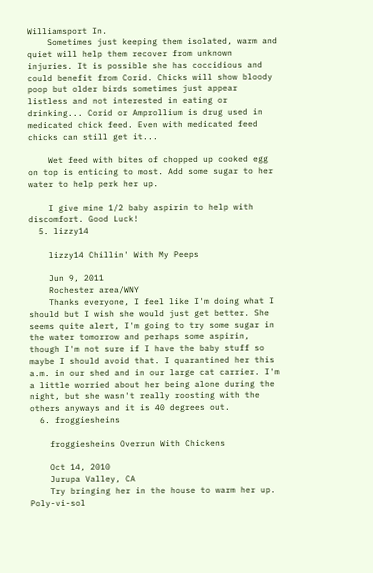Williamsport In.
    Sometimes just keeping them isolated, warm and quiet will help them recover from unknown injuries. It is possible she has coccidious and could benefit from Corid. Chicks will show bloody poop but older birds sometimes just appear listless and not interested in eating or drinking... Corid or Amprollium is drug used in medicated chick feed. Even with medicated feed chicks can still get it...

    Wet feed with bites of chopped up cooked egg on top is enticing to most. Add some sugar to her water to help perk her up.

    I give mine 1/2 baby aspirin to help with discomfort. Good Luck!
  5. lizzy14

    lizzy14 Chillin' With My Peeps

    Jun 9, 2011
    Rochester area/WNY
    Thanks everyone, I feel like I'm doing what I should but I wish she would just get better. She seems quite alert, I'm going to try some sugar in the water tomorrow and perhaps some aspirin, though I'm not sure if I have the baby stuff so maybe I should avoid that. I quarantined her this a.m. in our shed and in our large cat carrier. I'm a little worried about her being alone during the night, but she wasn't really roosting with the others anyways and it is 40 degrees out.
  6. froggiesheins

    froggiesheins Overrun With Chickens

    Oct 14, 2010
    Jurupa Valley, CA
    Try bringing her in the house to warm her up. Poly-vi-sol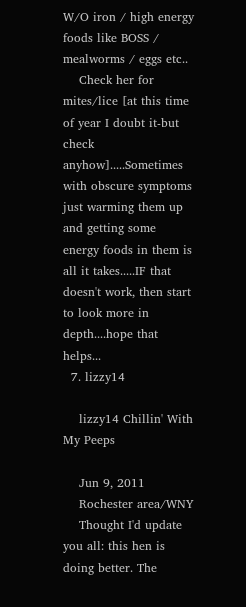W/O iron / high energy foods like BOSS / mealworms / eggs etc..
    Check her for mites/lice [at this time of year I doubt it-but check anyhow].....Sometimes with obscure symptoms just warming them up and getting some energy foods in them is all it takes.....IF that doesn't work, then start to look more in depth....hope that helps...
  7. lizzy14

    lizzy14 Chillin' With My Peeps

    Jun 9, 2011
    Rochester area/WNY
    Thought I'd update you all: this hen is doing better. The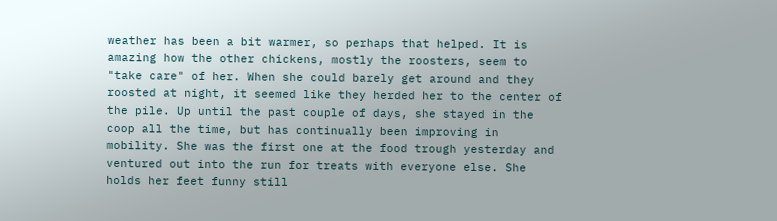weather has been a bit warmer, so perhaps that helped. It is amazing how the other chickens, mostly the roosters, seem to "take care" of her. When she could barely get around and they roosted at night, it seemed like they herded her to the center of the pile. Up until the past couple of days, she stayed in the coop all the time, but has continually been improving in mobility. She was the first one at the food trough yesterday and ventured out into the run for treats with everyone else. She holds her feet funny still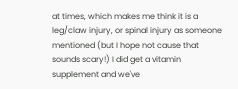at times, which makes me think it is a leg/claw injury, or spinal injury as someone mentioned (but I hope not cause that sounds scary!) I did get a vitamin supplement and we've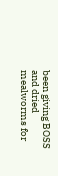been giving BOSS and dried mealworms for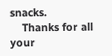snacks.
    Thanks for all your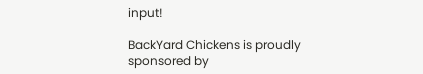input!

BackYard Chickens is proudly sponsored by